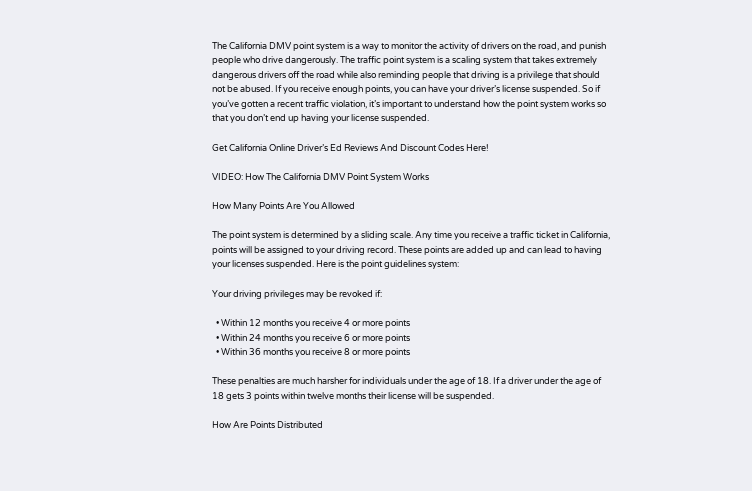The California DMV point system is a way to monitor the activity of drivers on the road, and punish people who drive dangerously. The traffic point system is a scaling system that takes extremely dangerous drivers off the road while also reminding people that driving is a privilege that should not be abused. If you receive enough points, you can have your driver’s license suspended. So if you’ve gotten a recent traffic violation, it’s important to understand how the point system works so that you don’t end up having your license suspended.

Get California Online Driver’s Ed Reviews And Discount Codes Here!

VIDEO: How The California DMV Point System Works

How Many Points Are You Allowed

The point system is determined by a sliding scale. Any time you receive a traffic ticket in California, points will be assigned to your driving record. These points are added up and can lead to having your licenses suspended. Here is the point guidelines system:

Your driving privileges may be revoked if:

  • Within 12 months you receive 4 or more points
  • Within 24 months you receive 6 or more points
  • Within 36 months you receive 8 or more points

These penalties are much harsher for individuals under the age of 18. If a driver under the age of 18 gets 3 points within twelve months their license will be suspended.

How Are Points Distributed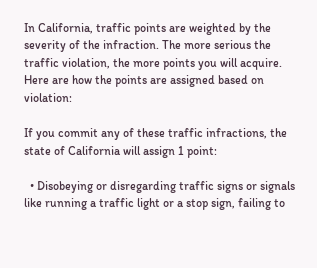In California, traffic points are weighted by the severity of the infraction. The more serious the traffic violation, the more points you will acquire. Here are how the points are assigned based on violation:

If you commit any of these traffic infractions, the state of California will assign 1 point:

  • Disobeying or disregarding traffic signs or signals like running a traffic light or a stop sign, failing to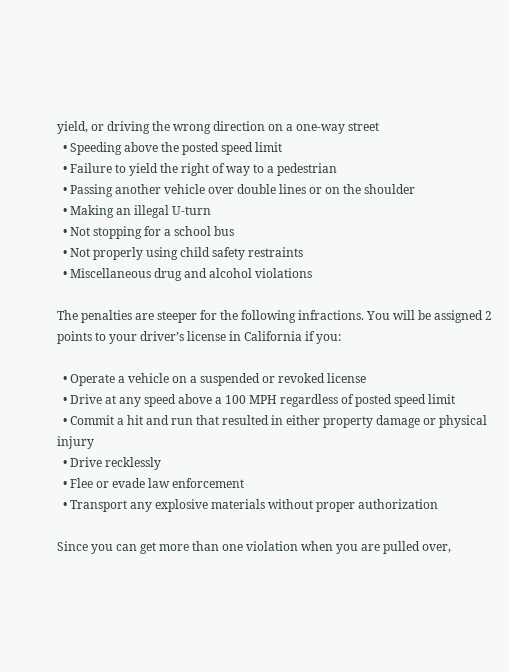yield, or driving the wrong direction on a one-way street
  • Speeding above the posted speed limit
  • Failure to yield the right of way to a pedestrian
  • Passing another vehicle over double lines or on the shoulder
  • Making an illegal U-turn
  • Not stopping for a school bus
  • Not properly using child safety restraints
  • Miscellaneous drug and alcohol violations

The penalties are steeper for the following infractions. You will be assigned 2 points to your driver’s license in California if you:

  • Operate a vehicle on a suspended or revoked license
  • Drive at any speed above a 100 MPH regardless of posted speed limit
  • Commit a hit and run that resulted in either property damage or physical injury
  • Drive recklessly
  • Flee or evade law enforcement
  • Transport any explosive materials without proper authorization

Since you can get more than one violation when you are pulled over,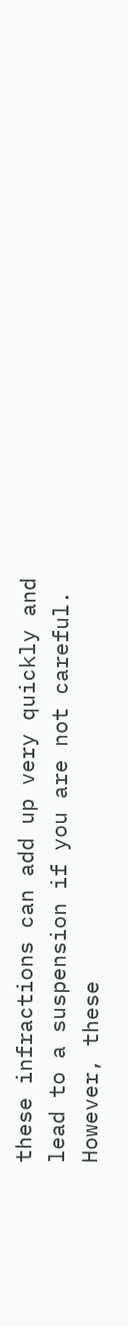these infractions can add up very quickly and lead to a suspension if you are not careful. However, these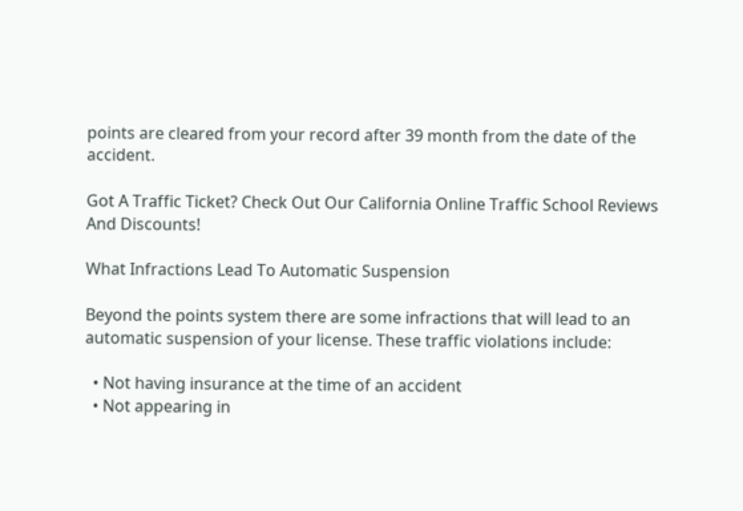points are cleared from your record after 39 month from the date of the accident.

Got A Traffic Ticket? Check Out Our California Online Traffic School Reviews And Discounts!

What Infractions Lead To Automatic Suspension

Beyond the points system there are some infractions that will lead to an automatic suspension of your license. These traffic violations include:

  • Not having insurance at the time of an accident
  • Not appearing in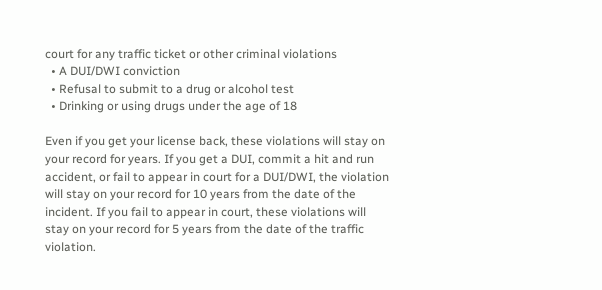court for any traffic ticket or other criminal violations
  • A DUI/DWI conviction
  • Refusal to submit to a drug or alcohol test
  • Drinking or using drugs under the age of 18

Even if you get your license back, these violations will stay on your record for years. If you get a DUI, commit a hit and run accident, or fail to appear in court for a DUI/DWI, the violation will stay on your record for 10 years from the date of the incident. If you fail to appear in court, these violations will stay on your record for 5 years from the date of the traffic violation.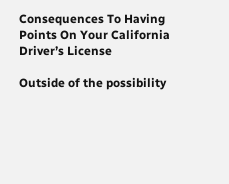Consequences To Having Points On Your California Driver’s License

Outside of the possibility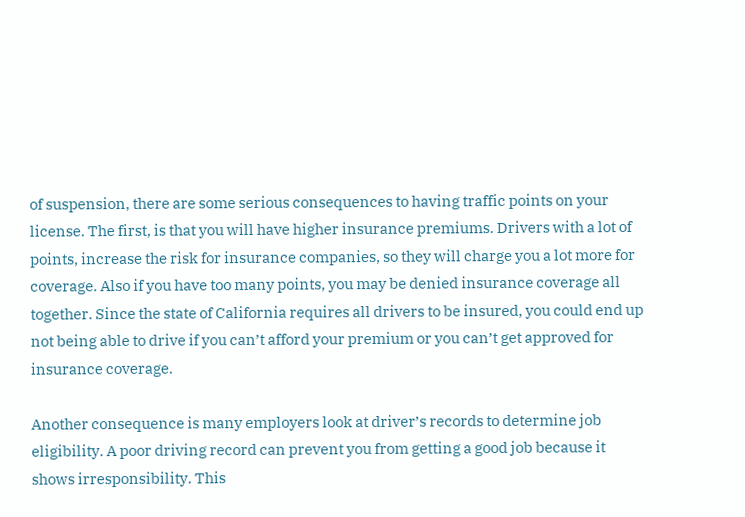of suspension, there are some serious consequences to having traffic points on your license. The first, is that you will have higher insurance premiums. Drivers with a lot of points, increase the risk for insurance companies, so they will charge you a lot more for coverage. Also if you have too many points, you may be denied insurance coverage all together. Since the state of California requires all drivers to be insured, you could end up not being able to drive if you can’t afford your premium or you can’t get approved for insurance coverage.

Another consequence is many employers look at driver’s records to determine job eligibility. A poor driving record can prevent you from getting a good job because it shows irresponsibility. This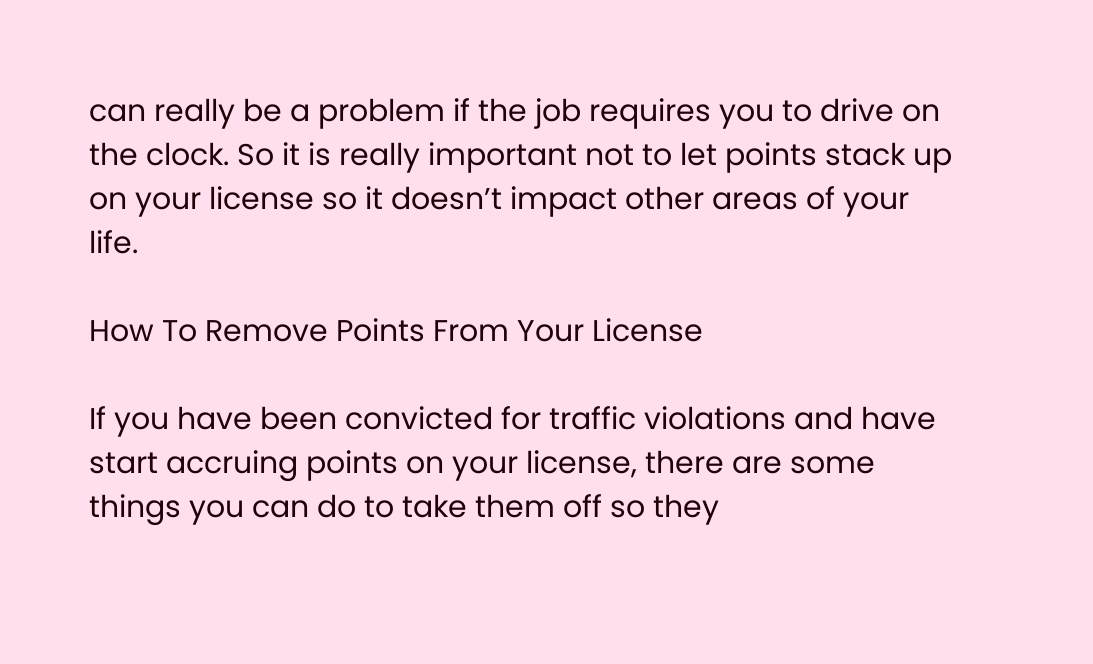can really be a problem if the job requires you to drive on the clock. So it is really important not to let points stack up on your license so it doesn’t impact other areas of your life.

How To Remove Points From Your License

If you have been convicted for traffic violations and have start accruing points on your license, there are some things you can do to take them off so they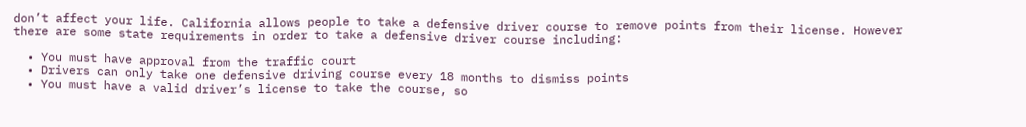don’t affect your life. California allows people to take a defensive driver course to remove points from their license. However there are some state requirements in order to take a defensive driver course including:

  • You must have approval from the traffic court
  • Drivers can only take one defensive driving course every 18 months to dismiss points
  • You must have a valid driver’s license to take the course, so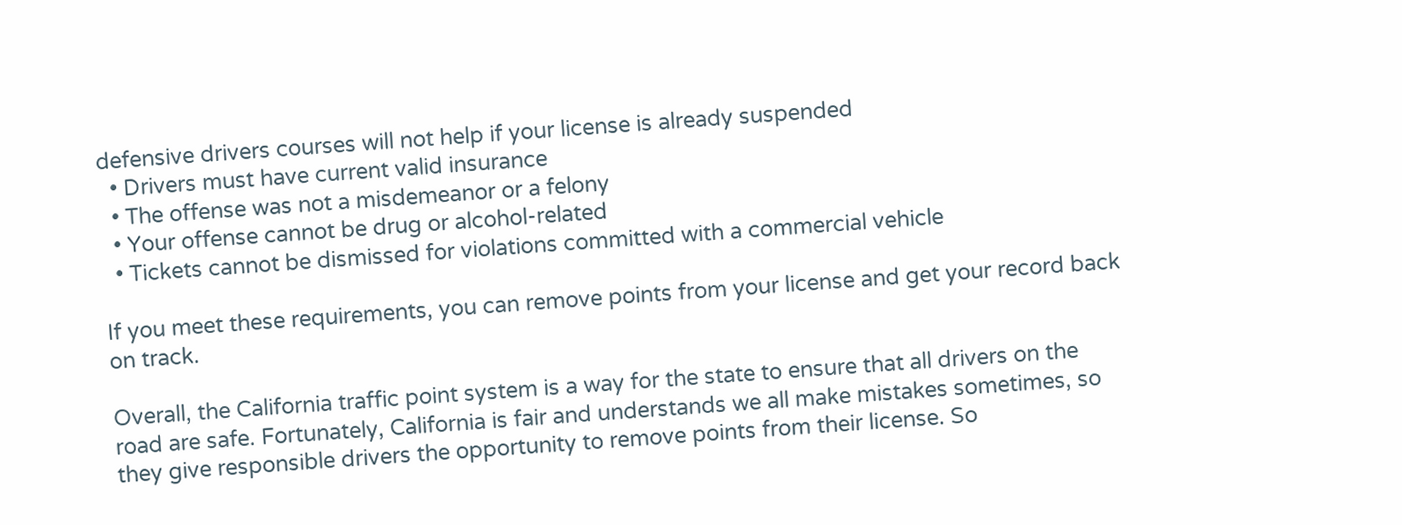defensive drivers courses will not help if your license is already suspended
  • Drivers must have current valid insurance
  • The offense was not a misdemeanor or a felony
  • Your offense cannot be drug or alcohol-related
  • Tickets cannot be dismissed for violations committed with a commercial vehicle

If you meet these requirements, you can remove points from your license and get your record back on track.

Overall, the California traffic point system is a way for the state to ensure that all drivers on the road are safe. Fortunately, California is fair and understands we all make mistakes sometimes, so they give responsible drivers the opportunity to remove points from their license. So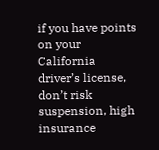if you have points on your California driver’s license, don’t risk suspension, high insurance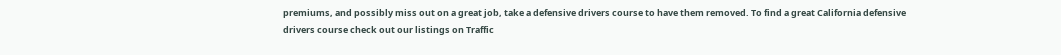premiums, and possibly miss out on a great job, take a defensive drivers course to have them removed. To find a great California defensive drivers course check out our listings on Traffic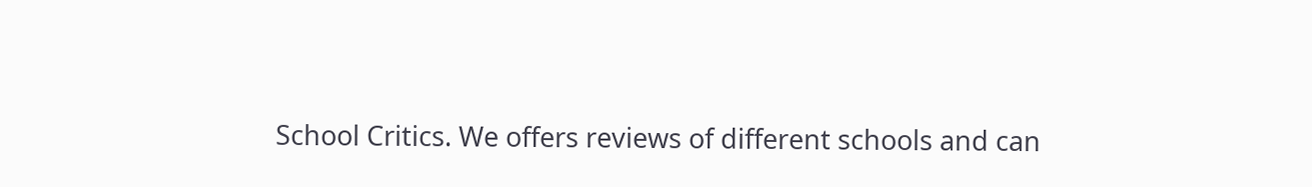School Critics. We offers reviews of different schools and can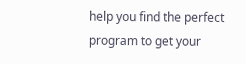help you find the perfect program to get your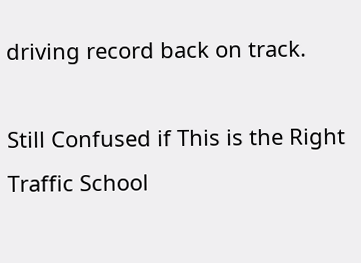driving record back on track.

Still Confused if This is the Right Traffic School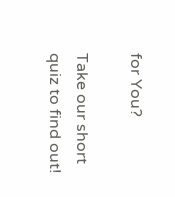for You?

Take our short quiz to find out!